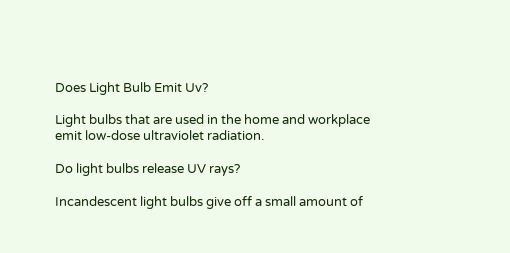Does Light Bulb Emit Uv?

Light bulbs that are used in the home and workplace emit low-dose ultraviolet radiation.

Do light bulbs release UV rays?

Incandescent light bulbs give off a small amount of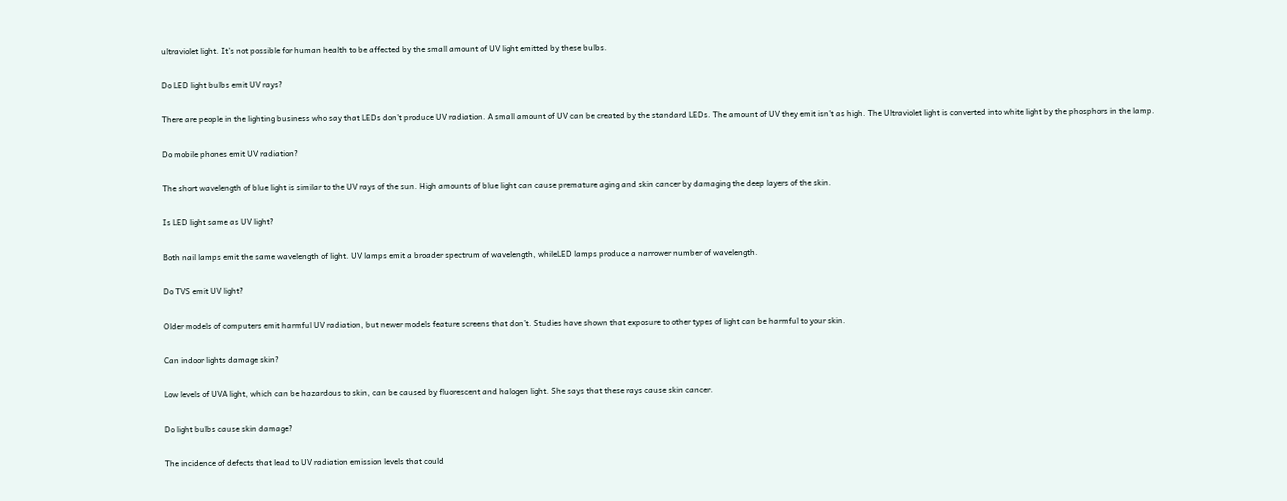ultraviolet light. It’s not possible for human health to be affected by the small amount of UV light emitted by these bulbs.

Do LED light bulbs emit UV rays?

There are people in the lighting business who say that LEDs don’t produce UV radiation. A small amount of UV can be created by the standard LEDs. The amount of UV they emit isn’t as high. The Ultraviolet light is converted into white light by the phosphors in the lamp.

Do mobile phones emit UV radiation?

The short wavelength of blue light is similar to the UV rays of the sun. High amounts of blue light can cause premature aging and skin cancer by damaging the deep layers of the skin.

Is LED light same as UV light?

Both nail lamps emit the same wavelength of light. UV lamps emit a broader spectrum of wavelength, whileLED lamps produce a narrower number of wavelength.

Do TVS emit UV light?

Older models of computers emit harmful UV radiation, but newer models feature screens that don’t. Studies have shown that exposure to other types of light can be harmful to your skin.

Can indoor lights damage skin?

Low levels of UVA light, which can be hazardous to skin, can be caused by fluorescent and halogen light. She says that these rays cause skin cancer.

Do light bulbs cause skin damage?

The incidence of defects that lead to UV radiation emission levels that could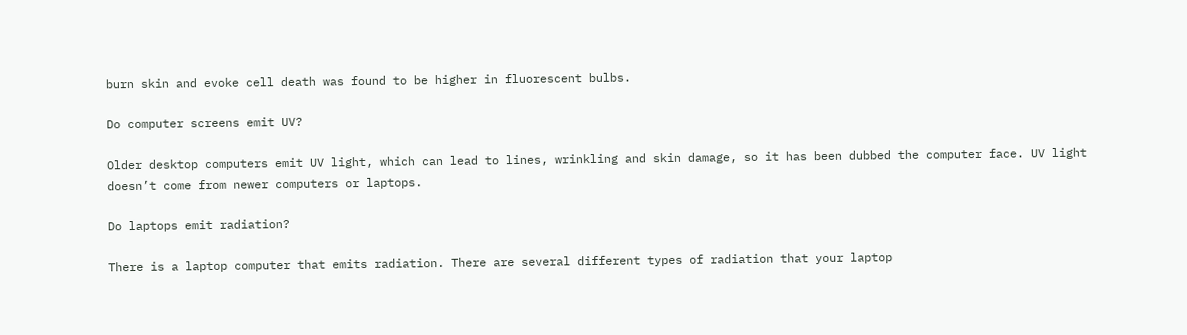burn skin and evoke cell death was found to be higher in fluorescent bulbs.

Do computer screens emit UV?

Older desktop computers emit UV light, which can lead to lines, wrinkling and skin damage, so it has been dubbed the computer face. UV light doesn’t come from newer computers or laptops.

Do laptops emit radiation?

There is a laptop computer that emits radiation. There are several different types of radiation that your laptop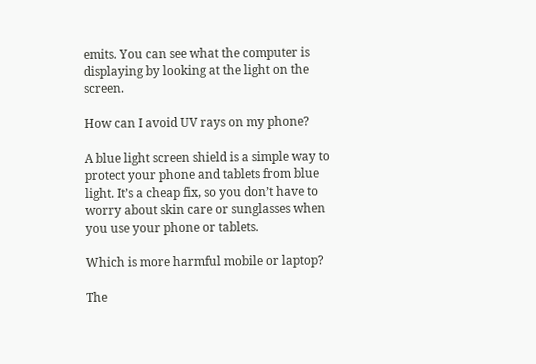emits. You can see what the computer is displaying by looking at the light on the screen.

How can I avoid UV rays on my phone?

A blue light screen shield is a simple way to protect your phone and tablets from blue light. It’s a cheap fix, so you don’t have to worry about skin care or sunglasses when you use your phone or tablets.

Which is more harmful mobile or laptop?

The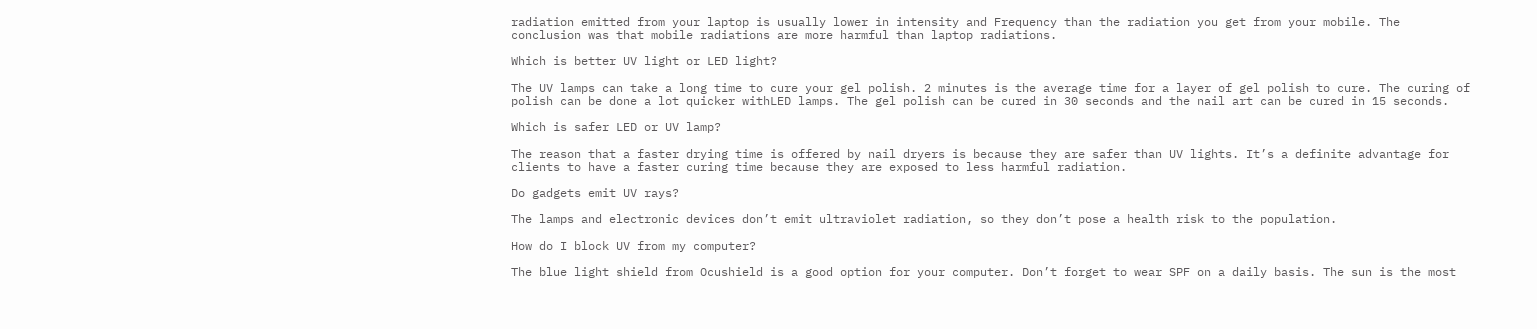radiation emitted from your laptop is usually lower in intensity and Frequency than the radiation you get from your mobile. The conclusion was that mobile radiations are more harmful than laptop radiations.

Which is better UV light or LED light?

The UV lamps can take a long time to cure your gel polish. 2 minutes is the average time for a layer of gel polish to cure. The curing of polish can be done a lot quicker withLED lamps. The gel polish can be cured in 30 seconds and the nail art can be cured in 15 seconds.

Which is safer LED or UV lamp?

The reason that a faster drying time is offered by nail dryers is because they are safer than UV lights. It’s a definite advantage for clients to have a faster curing time because they are exposed to less harmful radiation.

Do gadgets emit UV rays?

The lamps and electronic devices don’t emit ultraviolet radiation, so they don’t pose a health risk to the population.

How do I block UV from my computer?

The blue light shield from Ocushield is a good option for your computer. Don’t forget to wear SPF on a daily basis. The sun is the most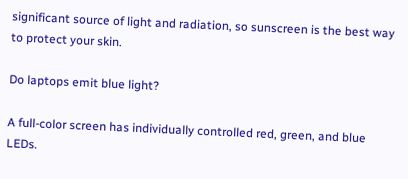significant source of light and radiation, so sunscreen is the best way to protect your skin.

Do laptops emit blue light?

A full-color screen has individually controlled red, green, and blue LEDs.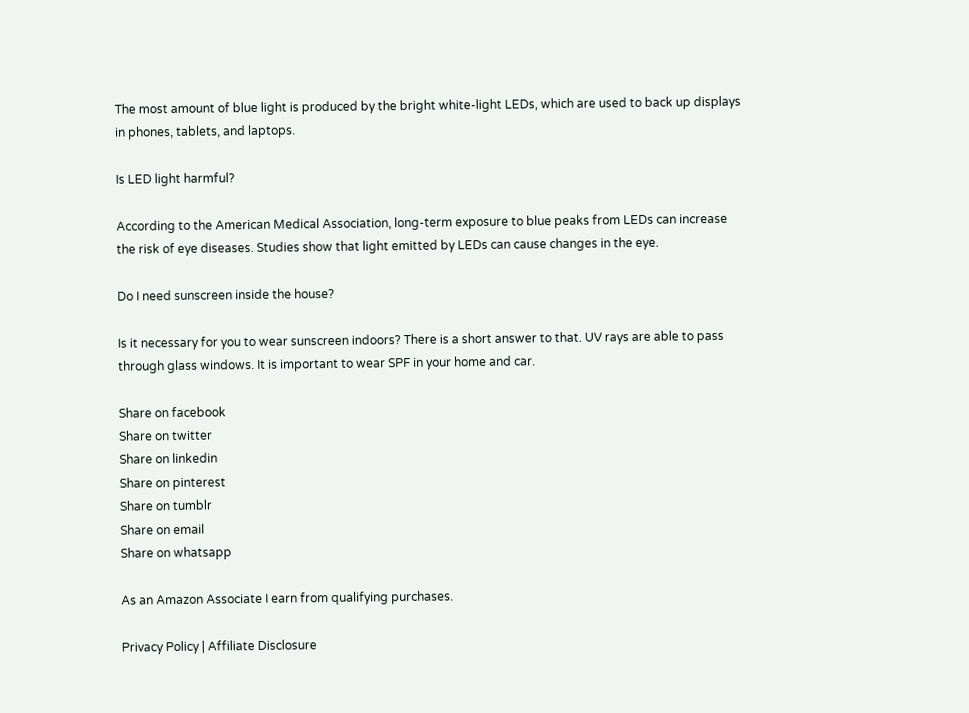The most amount of blue light is produced by the bright white-light LEDs, which are used to back up displays in phones, tablets, and laptops.

Is LED light harmful?

According to the American Medical Association, long-term exposure to blue peaks from LEDs can increase the risk of eye diseases. Studies show that light emitted by LEDs can cause changes in the eye.

Do I need sunscreen inside the house?

Is it necessary for you to wear sunscreen indoors? There is a short answer to that. UV rays are able to pass through glass windows. It is important to wear SPF in your home and car.

Share on facebook
Share on twitter
Share on linkedin
Share on pinterest
Share on tumblr
Share on email
Share on whatsapp

As an Amazon Associate I earn from qualifying purchases.

Privacy Policy | Affiliate Disclosure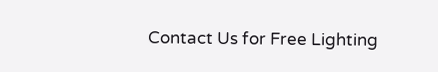Contact Us for Free Lighting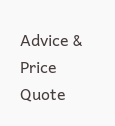Advice & Price Quote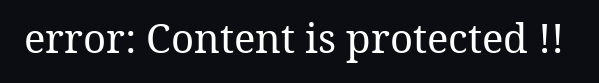error: Content is protected !!